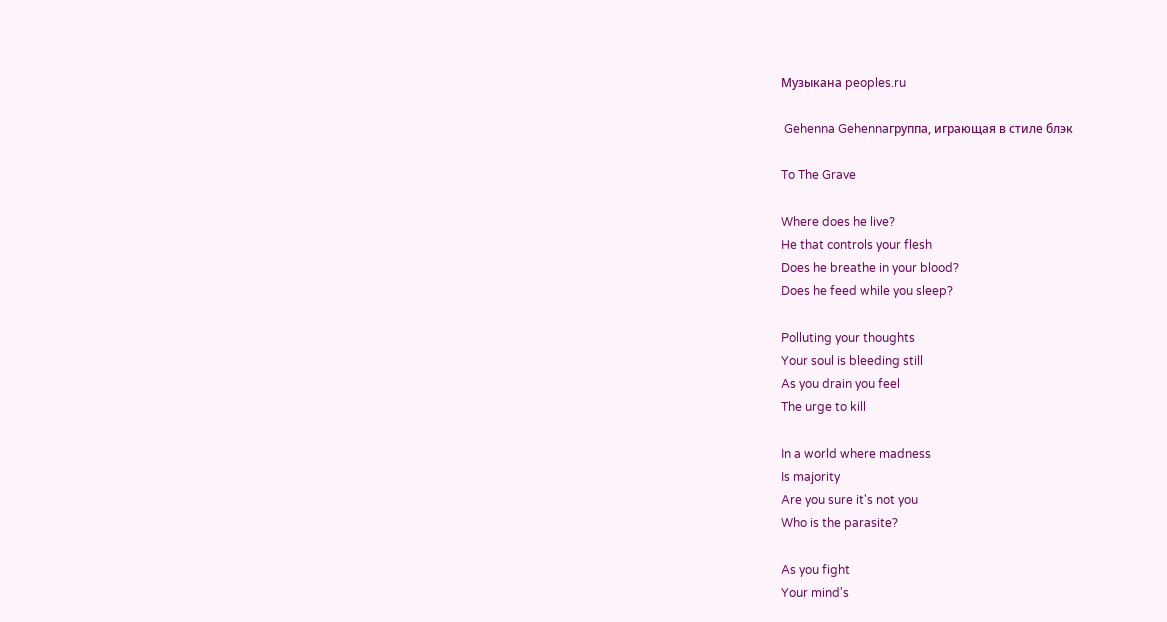Музыкана peoples.ru

 Gehenna Gehennaгруппа, играющая в стиле блэк

To The Grave

Where does he live?
He that controls your flesh
Does he breathe in your blood?
Does he feed while you sleep?

Polluting your thoughts
Your soul is bleeding still
As you drain you feel
The urge to kill

In a world where madness
Is majority
Are you sure it's not you
Who is the parasite?

As you fight
Your mind's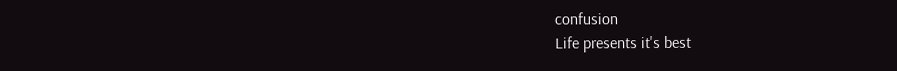confusion
Life presents it's best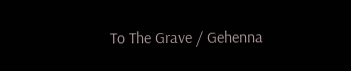To The Grave / Gehenna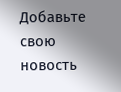Добавьте свою новость